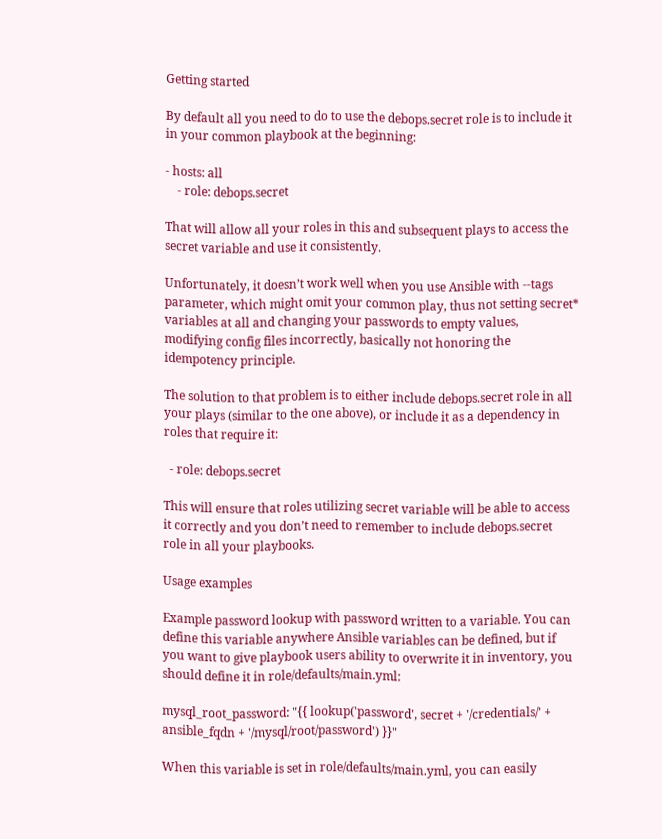Getting started

By default all you need to do to use the debops.secret role is to include it in your common playbook at the beginning:

- hosts: all
    - role: debops.secret

That will allow all your roles in this and subsequent plays to access the secret variable and use it consistently.

Unfortunately, it doesn’t work well when you use Ansible with --tags parameter, which might omit your common play, thus not setting secret* variables at all and changing your passwords to empty values, modifying config files incorrectly, basically not honoring the idempotency principle.

The solution to that problem is to either include debops.secret role in all your plays (similar to the one above), or include it as a dependency in roles that require it:

  - role: debops.secret

This will ensure that roles utilizing secret variable will be able to access it correctly and you don’t need to remember to include debops.secret role in all your playbooks.

Usage examples

Example password lookup with password written to a variable. You can define this variable anywhere Ansible variables can be defined, but if you want to give playbook users ability to overwrite it in inventory, you should define it in role/defaults/main.yml:

mysql_root_password: "{{ lookup('password', secret + '/credentials/' + ansible_fqdn + '/mysql/root/password') }}"

When this variable is set in role/defaults/main.yml, you can easily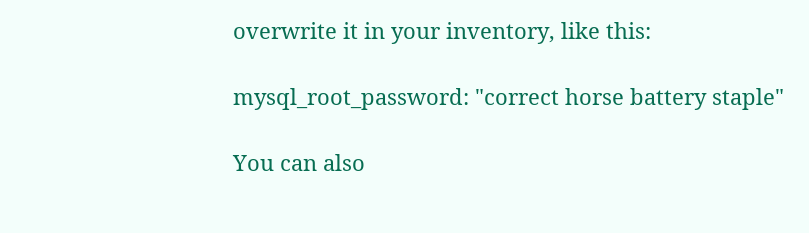overwrite it in your inventory, like this:

mysql_root_password: "correct horse battery staple"

You can also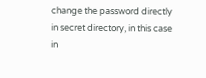change the password directly in secret directory, in this case in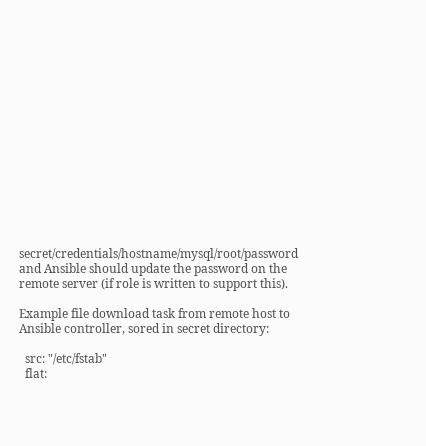secret/credentials/hostname/mysql/root/password and Ansible should update the password on the remote server (if role is written to support this).

Example file download task from remote host to Ansible controller, sored in secret directory:

  src: "/etc/fstab"
  flat: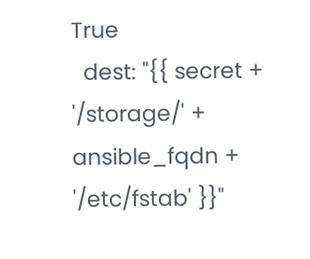True
  dest: "{{ secret + '/storage/' + ansible_fqdn + '/etc/fstab' }}"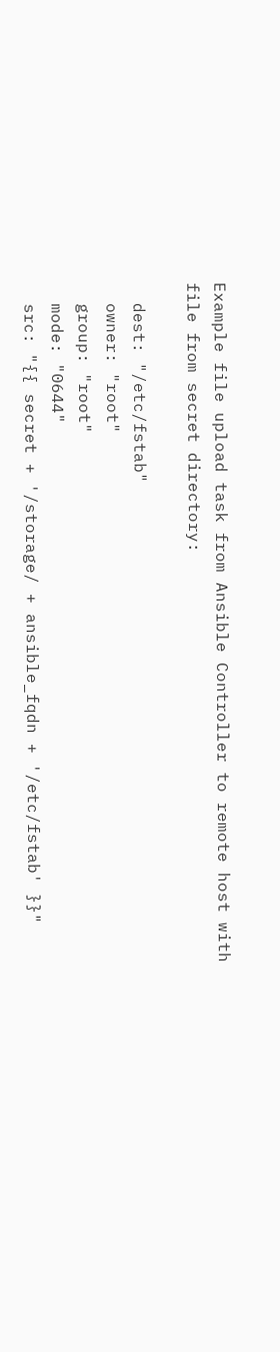Example file upload task from Ansible Controller to remote host with file from secret directory:

  dest: "/etc/fstab"
  owner: "root"
  group: "root"
  mode: "0644"
  src: "{{ secret + '/storage/ + ansible_fqdn + '/etc/fstab' }}"